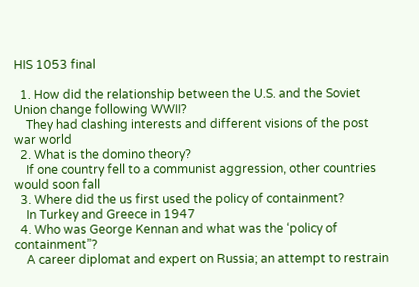HIS 1053 final

  1. How did the relationship between the U.S. and the Soviet Union change following WWII?
    They had clashing interests and different visions of the post war world
  2. What is the domino theory?
    If one country fell to a communist aggression, other countries would soon fall
  3. Where did the us first used the policy of containment?
    In Turkey and Greece in 1947
  4. Who was George Kennan and what was the ‘policy of containment”?
    A career diplomat and expert on Russia; an attempt to restrain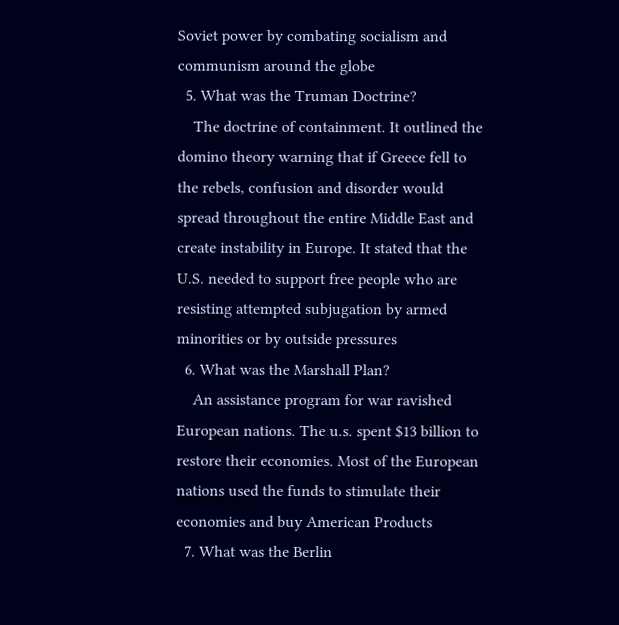Soviet power by combating socialism and communism around the globe
  5. What was the Truman Doctrine?
    The doctrine of containment. It outlined the domino theory warning that if Greece fell to the rebels, confusion and disorder would spread throughout the entire Middle East and create instability in Europe. It stated that the U.S. needed to support free people who are resisting attempted subjugation by armed minorities or by outside pressures
  6. What was the Marshall Plan?
    An assistance program for war ravished European nations. The u.s. spent $13 billion to restore their economies. Most of the European nations used the funds to stimulate their economies and buy American Products
  7. What was the Berlin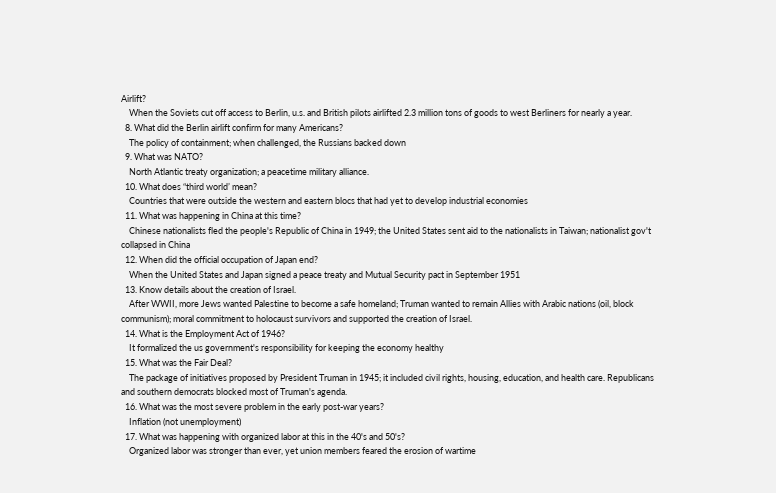Airlift?
    When the Soviets cut off access to Berlin, u.s. and British pilots airlifted 2.3 million tons of goods to west Berliners for nearly a year.
  8. What did the Berlin airlift confirm for many Americans?
    The policy of containment; when challenged, the Russians backed down
  9. What was NATO?
    North Atlantic treaty organization; a peacetime military alliance.
  10. What does “third world’ mean?
    Countries that were outside the western and eastern blocs that had yet to develop industrial economies
  11. What was happening in China at this time?
    Chinese nationalists fled the people's Republic of China in 1949; the United States sent aid to the nationalists in Taiwan; nationalist gov't collapsed in China
  12. When did the official occupation of Japan end?
    When the United States and Japan signed a peace treaty and Mutual Security pact in September 1951
  13. Know details about the creation of Israel.
    After WWII, more Jews wanted Palestine to become a safe homeland; Truman wanted to remain Allies with Arabic nations (oil, block communism); moral commitment to holocaust survivors and supported the creation of Israel.
  14. What is the Employment Act of 1946?
    It formalized the us government's responsibility for keeping the economy healthy
  15. What was the Fair Deal?
    The package of initiatives proposed by President Truman in 1945; it included civil rights, housing, education, and health care. Republicans and southern democrats blocked most of Truman's agenda.
  16. What was the most severe problem in the early post-war years?
    Inflation (not unemployment)
  17. What was happening with organized labor at this in the 40's and 50's?
    Organized labor was stronger than ever, yet union members feared the erosion of wartime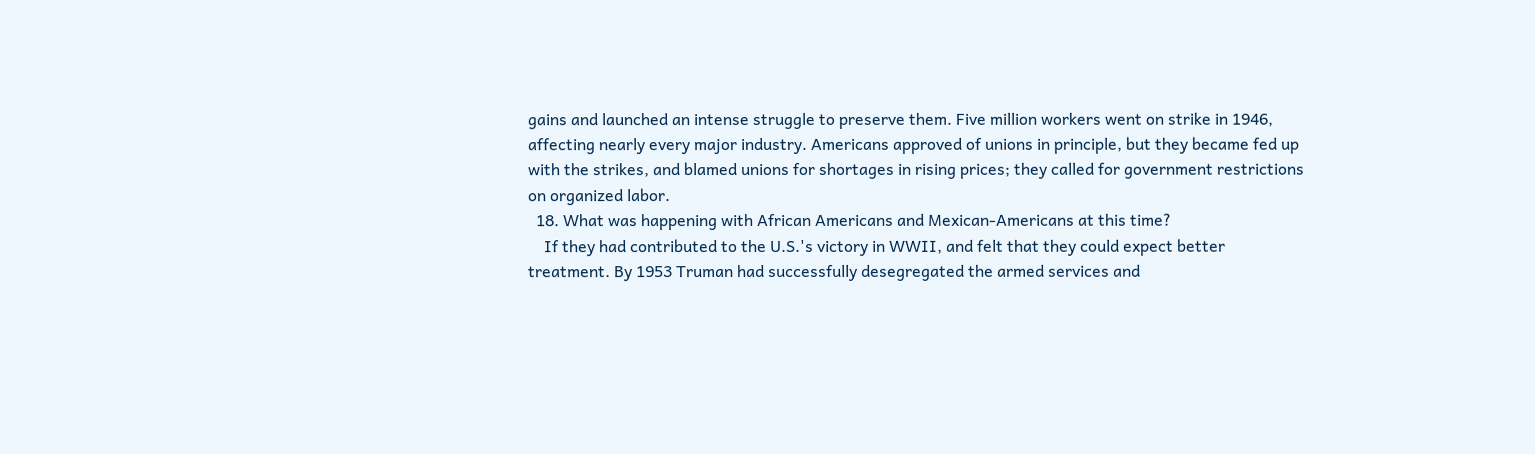gains and launched an intense struggle to preserve them. Five million workers went on strike in 1946, affecting nearly every major industry. Americans approved of unions in principle, but they became fed up with the strikes, and blamed unions for shortages in rising prices; they called for government restrictions on organized labor.
  18. What was happening with African Americans and Mexican-Americans at this time?
    If they had contributed to the U.S.'s victory in WWII, and felt that they could expect better treatment. By 1953 Truman had successfully desegregated the armed services and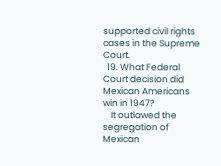supported civil rights cases in the Supreme Court.
  19. What Federal Court decision did Mexican Americans win in 1947?
    It outlawed the segregation of Mexican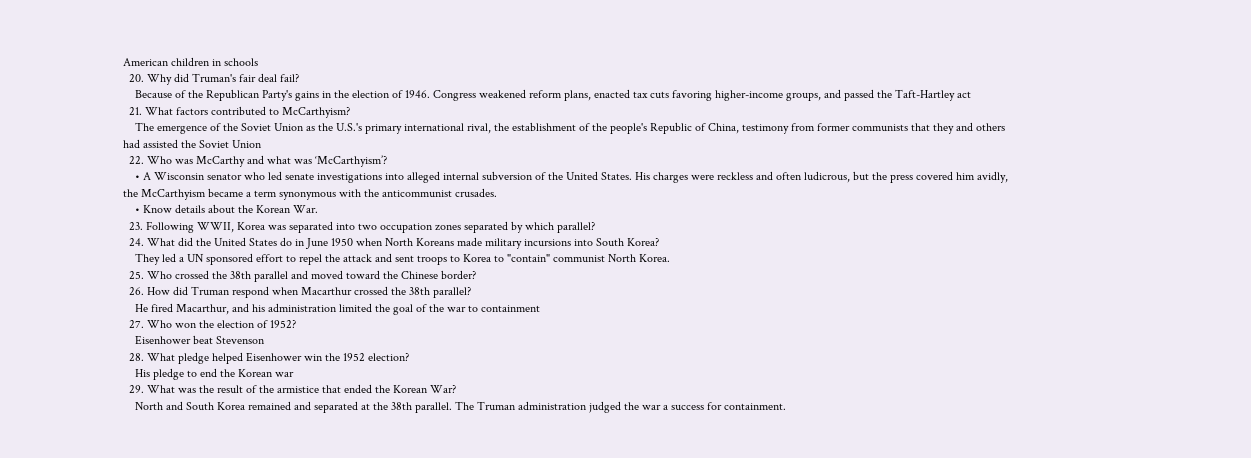American children in schools
  20. Why did Truman's fair deal fail?
    Because of the Republican Party's gains in the election of 1946. Congress weakened reform plans, enacted tax cuts favoring higher-income groups, and passed the Taft-Hartley act
  21. What factors contributed to McCarthyism?
    The emergence of the Soviet Union as the U.S.'s primary international rival, the establishment of the people's Republic of China, testimony from former communists that they and others had assisted the Soviet Union
  22. Who was McCarthy and what was ‘McCarthyism’?
    • A Wisconsin senator who led senate investigations into alleged internal subversion of the United States. His charges were reckless and often ludicrous, but the press covered him avidly, the McCarthyism became a term synonymous with the anticommunist crusades.
    • Know details about the Korean War.
  23. Following WWII, Korea was separated into two occupation zones separated by which parallel?
  24. What did the United States do in June 1950 when North Koreans made military incursions into South Korea?
    They led a UN sponsored effort to repel the attack and sent troops to Korea to "contain" communist North Korea.
  25. Who crossed the 38th parallel and moved toward the Chinese border?
  26. How did Truman respond when Macarthur crossed the 38th parallel?
    He fired Macarthur, and his administration limited the goal of the war to containment
  27. Who won the election of 1952?
    Eisenhower beat Stevenson
  28. What pledge helped Eisenhower win the 1952 election?
    His pledge to end the Korean war
  29. What was the result of the armistice that ended the Korean War?
    North and South Korea remained and separated at the 38th parallel. The Truman administration judged the war a success for containment.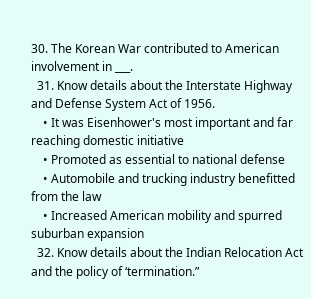30. The Korean War contributed to American involvement in ___.
  31. Know details about the Interstate Highway and Defense System Act of 1956.
    • It was Eisenhower's most important and far reaching domestic initiative
    • Promoted as essential to national defense
    • Automobile and trucking industry benefitted from the law
    • Increased American mobility and spurred suburban expansion
  32. Know details about the Indian Relocation Act and the policy of ‘termination.”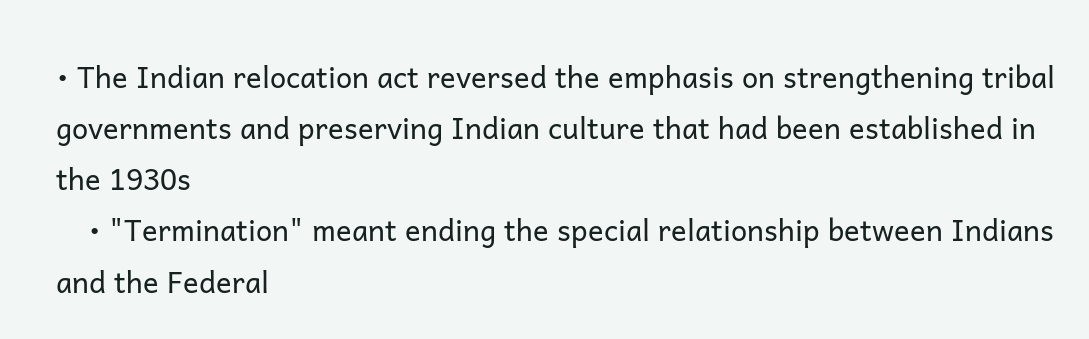• The Indian relocation act reversed the emphasis on strengthening tribal governments and preserving Indian culture that had been established in the 1930s
    • "Termination" meant ending the special relationship between Indians and the Federal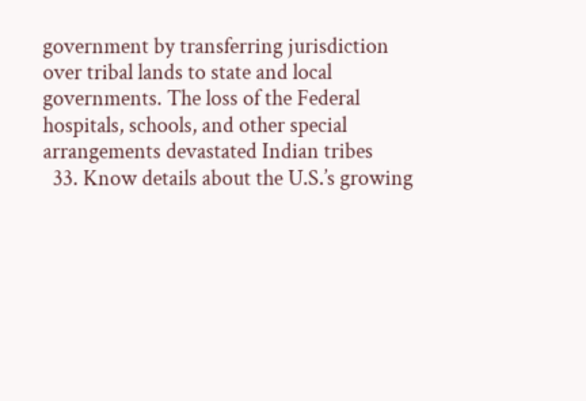government by transferring jurisdiction over tribal lands to state and local governments. The loss of the Federal hospitals, schools, and other special arrangements devastated Indian tribes
  33. Know details about the U.S.’s growing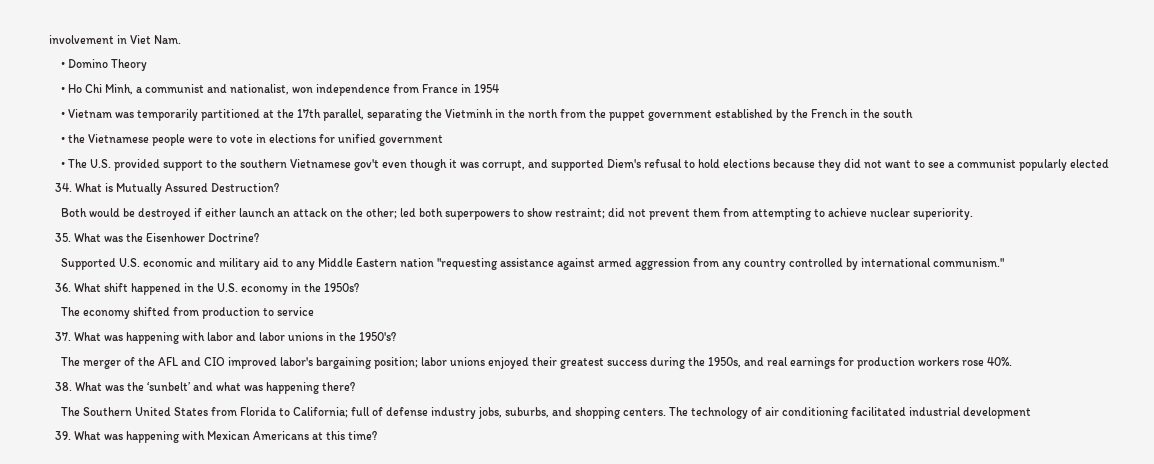involvement in Viet Nam.
    • Domino Theory
    • Ho Chi Minh, a communist and nationalist, won independence from France in 1954
    • Vietnam was temporarily partitioned at the 17th parallel, separating the Vietminh in the north from the puppet government established by the French in the south
    • the Vietnamese people were to vote in elections for unified government
    • The U.S. provided support to the southern Vietnamese gov't even though it was corrupt, and supported Diem's refusal to hold elections because they did not want to see a communist popularly elected
  34. What is Mutually Assured Destruction?
    Both would be destroyed if either launch an attack on the other; led both superpowers to show restraint; did not prevent them from attempting to achieve nuclear superiority.
  35. What was the Eisenhower Doctrine?
    Supported U.S. economic and military aid to any Middle Eastern nation "requesting assistance against armed aggression from any country controlled by international communism."
  36. What shift happened in the U.S. economy in the 1950s?
    The economy shifted from production to service
  37. What was happening with labor and labor unions in the 1950's?
    The merger of the AFL and CIO improved labor's bargaining position; labor unions enjoyed their greatest success during the 1950s, and real earnings for production workers rose 40%.
  38. What was the ‘sunbelt’ and what was happening there?
    The Southern United States from Florida to California; full of defense industry jobs, suburbs, and shopping centers. The technology of air conditioning facilitated industrial development
  39. What was happening with Mexican Americans at this time?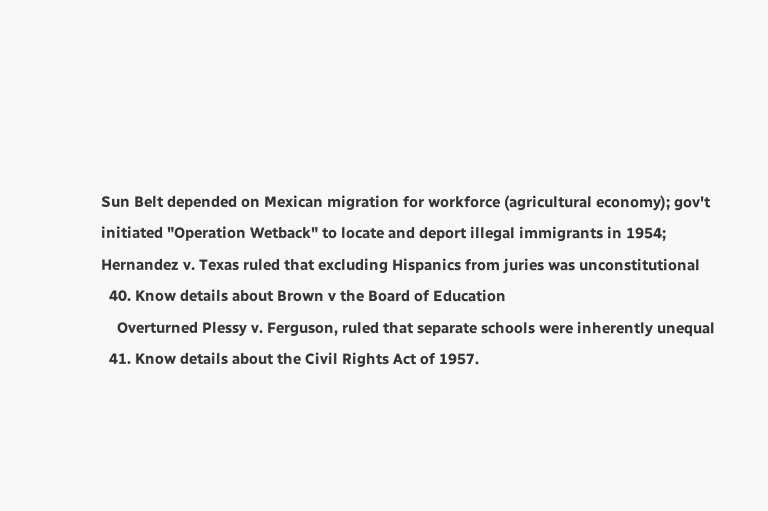Sun Belt depended on Mexican migration for workforce (agricultural economy); gov't initiated "Operation Wetback" to locate and deport illegal immigrants in 1954; Hernandez v. Texas ruled that excluding Hispanics from juries was unconstitutional
  40. Know details about Brown v the Board of Education
    Overturned Plessy v. Ferguson, ruled that separate schools were inherently unequal
  41. Know details about the Civil Rights Act of 1957.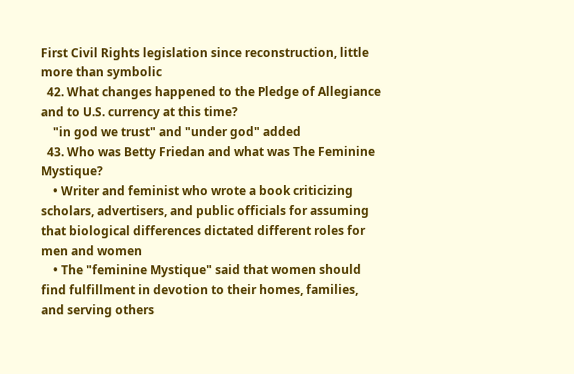First Civil Rights legislation since reconstruction, little more than symbolic
  42. What changes happened to the Pledge of Allegiance and to U.S. currency at this time?
    "in god we trust" and "under god" added
  43. Who was Betty Friedan and what was The Feminine Mystique?
    • Writer and feminist who wrote a book criticizing scholars, advertisers, and public officials for assuming that biological differences dictated different roles for men and women
    • The "feminine Mystique" said that women should find fulfillment in devotion to their homes, families, and serving others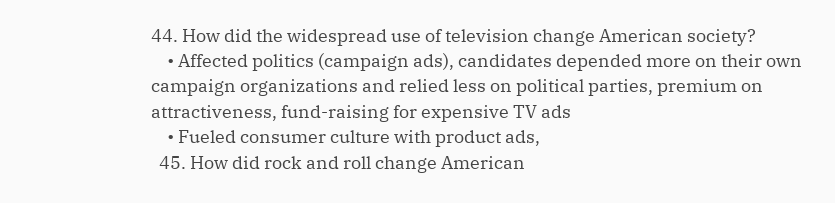44. How did the widespread use of television change American society?
    • Affected politics (campaign ads), candidates depended more on their own campaign organizations and relied less on political parties, premium on attractiveness, fund-raising for expensive TV ads
    • Fueled consumer culture with product ads,
  45. How did rock and roll change American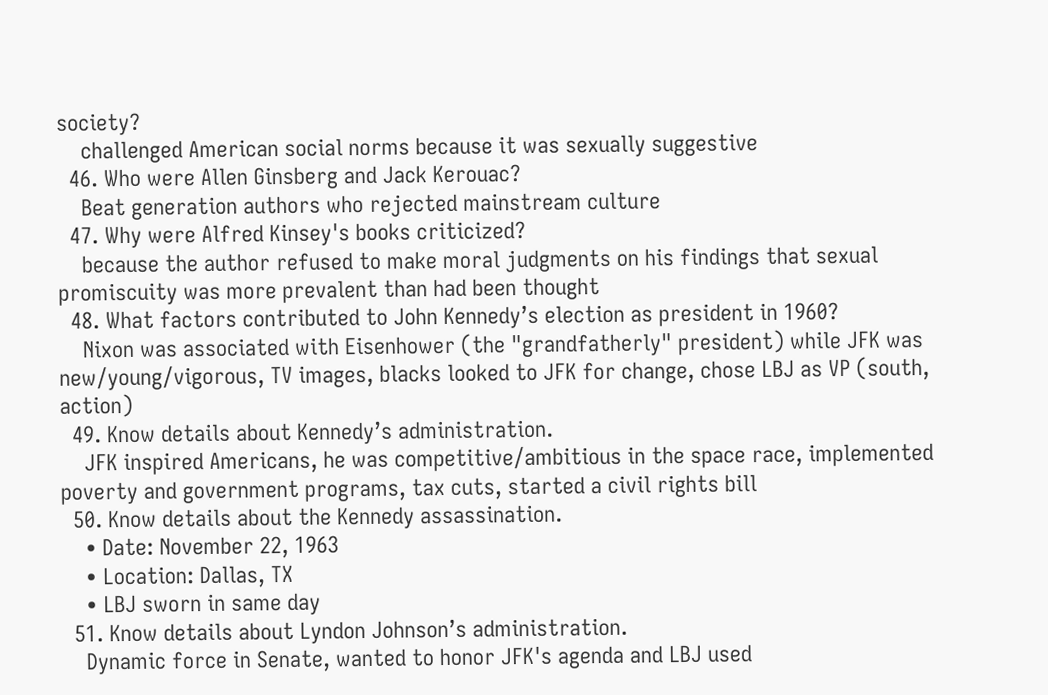society?
    challenged American social norms because it was sexually suggestive
  46. Who were Allen Ginsberg and Jack Kerouac?
    Beat generation authors who rejected mainstream culture
  47. Why were Alfred Kinsey's books criticized?
    because the author refused to make moral judgments on his findings that sexual promiscuity was more prevalent than had been thought
  48. What factors contributed to John Kennedy’s election as president in 1960?
    Nixon was associated with Eisenhower (the "grandfatherly" president) while JFK was new/young/vigorous, TV images, blacks looked to JFK for change, chose LBJ as VP (south, action)
  49. Know details about Kennedy’s administration.
    JFK inspired Americans, he was competitive/ambitious in the space race, implemented poverty and government programs, tax cuts, started a civil rights bill
  50. Know details about the Kennedy assassination.
    • Date: November 22, 1963
    • Location: Dallas, TX
    • LBJ sworn in same day
  51. Know details about Lyndon Johnson’s administration.
    Dynamic force in Senate, wanted to honor JFK's agenda and LBJ used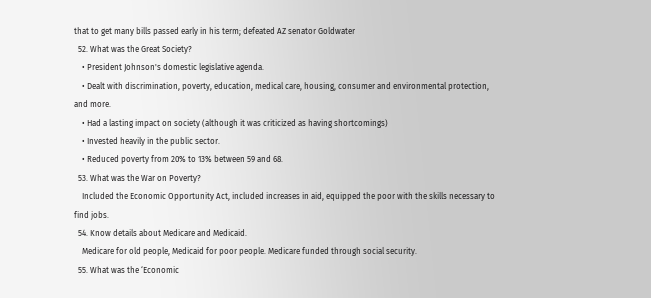that to get many bills passed early in his term; defeated AZ senator Goldwater
  52. What was the Great Society?
    • President Johnson's domestic legislative agenda.
    • Dealt with discrimination, poverty, education, medical care, housing, consumer and environmental protection, and more.
    • Had a lasting impact on society (although it was criticized as having shortcomings)
    • Invested heavily in the public sector.
    • Reduced poverty from 20% to 13% between 59 and 68.
  53. What was the War on Poverty?
    Included the Economic Opportunity Act, included increases in aid, equipped the poor with the skills necessary to find jobs.
  54. Know details about Medicare and Medicaid.
    Medicare for old people, Medicaid for poor people. Medicare funded through social security.
  55. What was the ‘Economic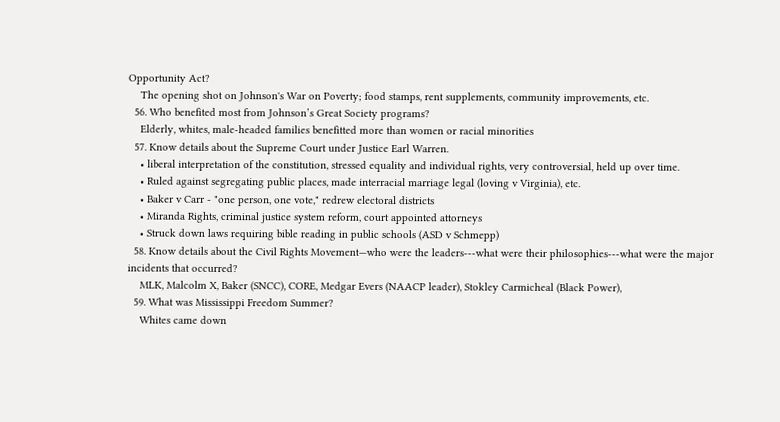Opportunity Act?
    The opening shot on Johnson's War on Poverty; food stamps, rent supplements, community improvements, etc.
  56. Who benefited most from Johnson’s Great Society programs?
    Elderly, whites, male-headed families benefitted more than women or racial minorities
  57. Know details about the Supreme Court under Justice Earl Warren.
    • liberal interpretation of the constitution, stressed equality and individual rights, very controversial, held up over time.
    • Ruled against segregating public places, made interracial marriage legal (loving v Virginia), etc.
    • Baker v Carr - "one person, one vote," redrew electoral districts
    • Miranda Rights, criminal justice system reform, court appointed attorneys
    • Struck down laws requiring bible reading in public schools (ASD v Schmepp)
  58. Know details about the Civil Rights Movement—who were the leaders---what were their philosophies---what were the major incidents that occurred?
    MLK, Malcolm X, Baker (SNCC), CORE, Medgar Evers (NAACP leader), Stokley Carmicheal (Black Power),
  59. What was Mississippi Freedom Summer?
    Whites came down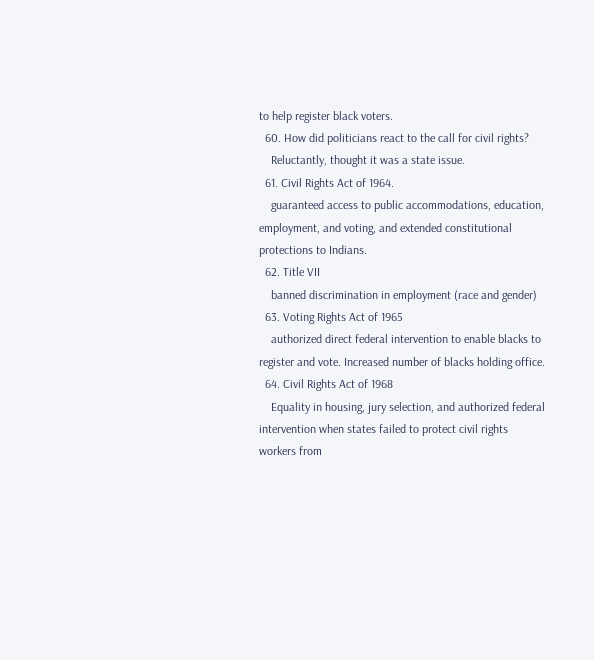to help register black voters.
  60. How did politicians react to the call for civil rights?
    Reluctantly, thought it was a state issue.
  61. Civil Rights Act of 1964.
    guaranteed access to public accommodations, education, employment, and voting, and extended constitutional protections to Indians.
  62. Title VII
    banned discrimination in employment (race and gender)
  63. Voting Rights Act of 1965
    authorized direct federal intervention to enable blacks to register and vote. Increased number of blacks holding office.
  64. Civil Rights Act of 1968
    Equality in housing, jury selection, and authorized federal intervention when states failed to protect civil rights workers from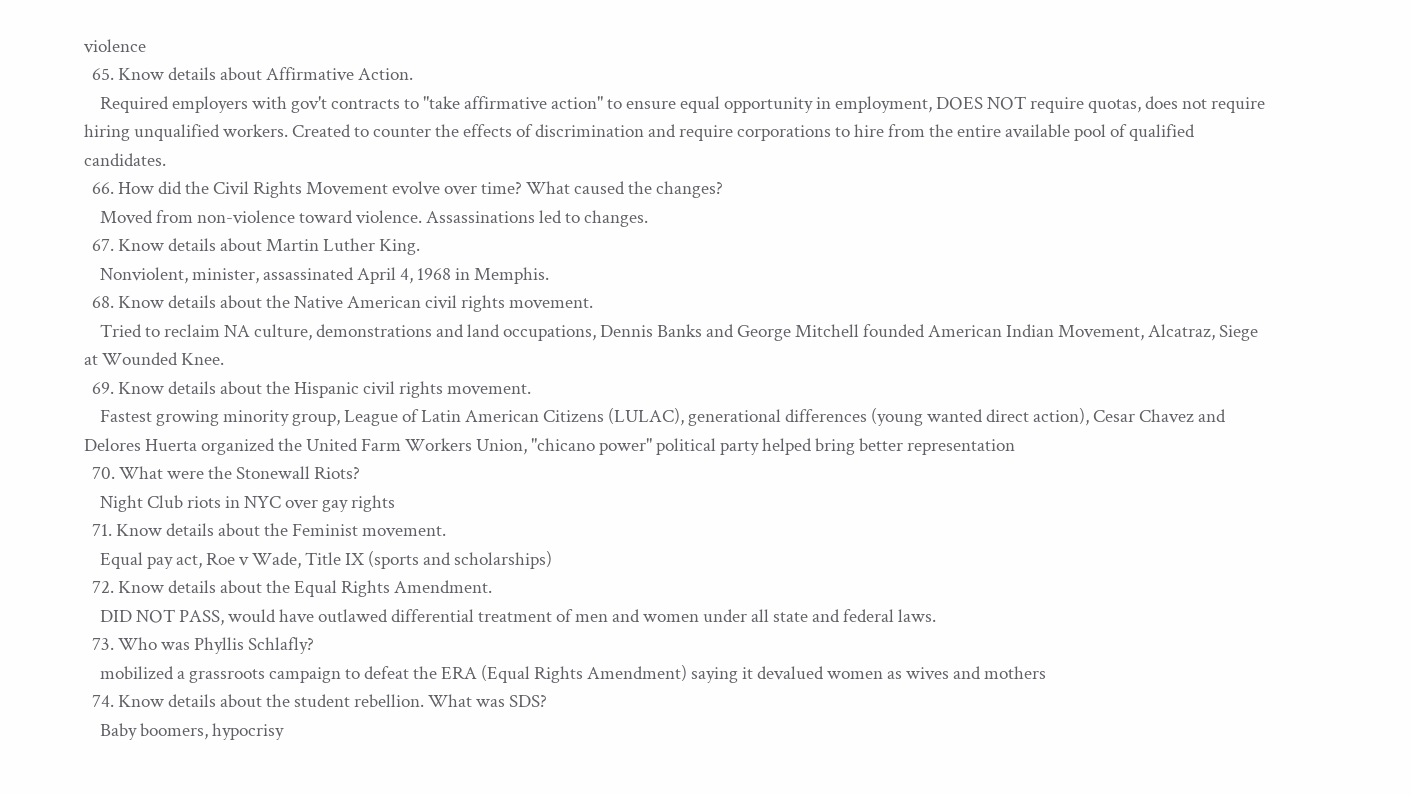violence
  65. Know details about Affirmative Action.
    Required employers with gov't contracts to "take affirmative action" to ensure equal opportunity in employment, DOES NOT require quotas, does not require hiring unqualified workers. Created to counter the effects of discrimination and require corporations to hire from the entire available pool of qualified candidates.
  66. How did the Civil Rights Movement evolve over time? What caused the changes?
    Moved from non-violence toward violence. Assassinations led to changes.
  67. Know details about Martin Luther King.
    Nonviolent, minister, assassinated April 4, 1968 in Memphis.
  68. Know details about the Native American civil rights movement.
    Tried to reclaim NA culture, demonstrations and land occupations, Dennis Banks and George Mitchell founded American Indian Movement, Alcatraz, Siege at Wounded Knee.
  69. Know details about the Hispanic civil rights movement.
    Fastest growing minority group, League of Latin American Citizens (LULAC), generational differences (young wanted direct action), Cesar Chavez and Delores Huerta organized the United Farm Workers Union, "chicano power" political party helped bring better representation
  70. What were the Stonewall Riots?
    Night Club riots in NYC over gay rights
  71. Know details about the Feminist movement.
    Equal pay act, Roe v Wade, Title IX (sports and scholarships)
  72. Know details about the Equal Rights Amendment.
    DID NOT PASS, would have outlawed differential treatment of men and women under all state and federal laws.
  73. Who was Phyllis Schlafly?
    mobilized a grassroots campaign to defeat the ERA (Equal Rights Amendment) saying it devalued women as wives and mothers
  74. Know details about the student rebellion. What was SDS?
    Baby boomers, hypocrisy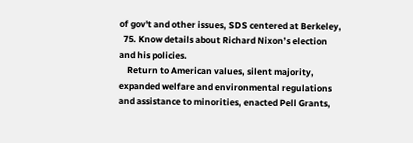of gov't and other issues, SDS centered at Berkeley,
  75. Know details about Richard Nixon’s election and his policies.
    Return to American values, silent majority, expanded welfare and environmental regulations and assistance to minorities, enacted Pell Grants,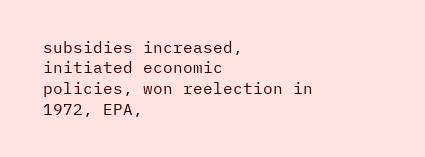subsidies increased, initiated economic policies, won reelection in 1972, EPA,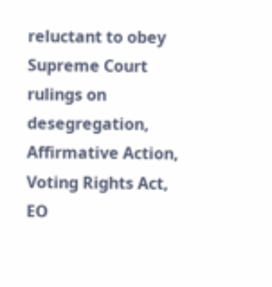reluctant to obey Supreme Court rulings on desegregation, Affirmative Action, Voting Rights Act, EO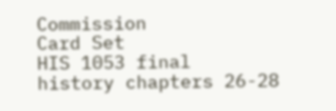Commission
Card Set
HIS 1053 final
history chapters 26-28